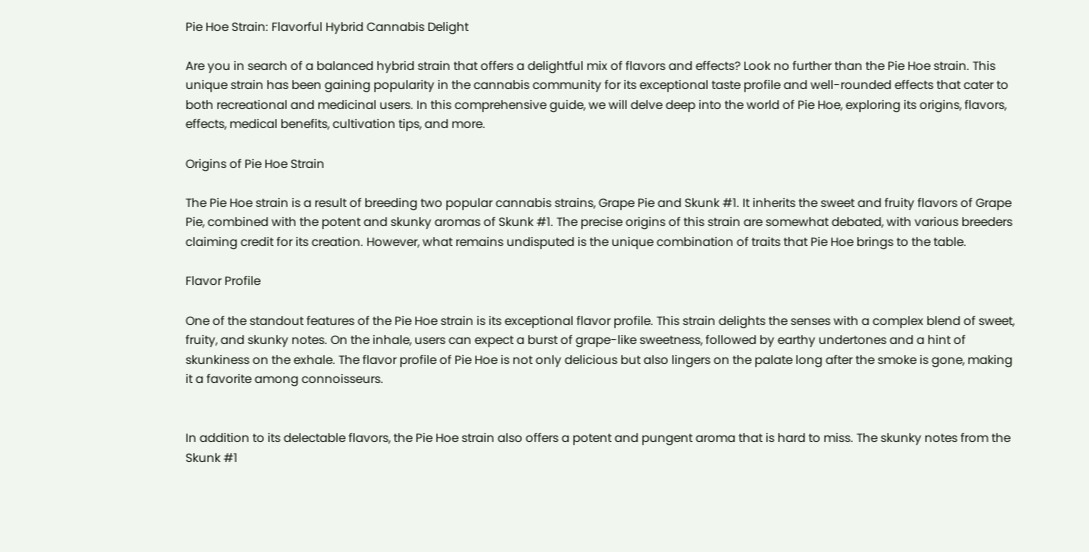Pie Hoe Strain: Flavorful Hybrid Cannabis Delight

Are you in search of a balanced hybrid strain that offers a delightful mix of flavors and effects? Look no further than the Pie Hoe strain. This unique strain has been gaining popularity in the cannabis community for its exceptional taste profile and well-rounded effects that cater to both recreational and medicinal users. In this comprehensive guide, we will delve deep into the world of Pie Hoe, exploring its origins, flavors, effects, medical benefits, cultivation tips, and more.

Origins of Pie Hoe Strain

The Pie Hoe strain is a result of breeding two popular cannabis strains, Grape Pie and Skunk #1. It inherits the sweet and fruity flavors of Grape Pie, combined with the potent and skunky aromas of Skunk #1. The precise origins of this strain are somewhat debated, with various breeders claiming credit for its creation. However, what remains undisputed is the unique combination of traits that Pie Hoe brings to the table.

Flavor Profile

One of the standout features of the Pie Hoe strain is its exceptional flavor profile. This strain delights the senses with a complex blend of sweet, fruity, and skunky notes. On the inhale, users can expect a burst of grape-like sweetness, followed by earthy undertones and a hint of skunkiness on the exhale. The flavor profile of Pie Hoe is not only delicious but also lingers on the palate long after the smoke is gone, making it a favorite among connoisseurs.


In addition to its delectable flavors, the Pie Hoe strain also offers a potent and pungent aroma that is hard to miss. The skunky notes from the Skunk #1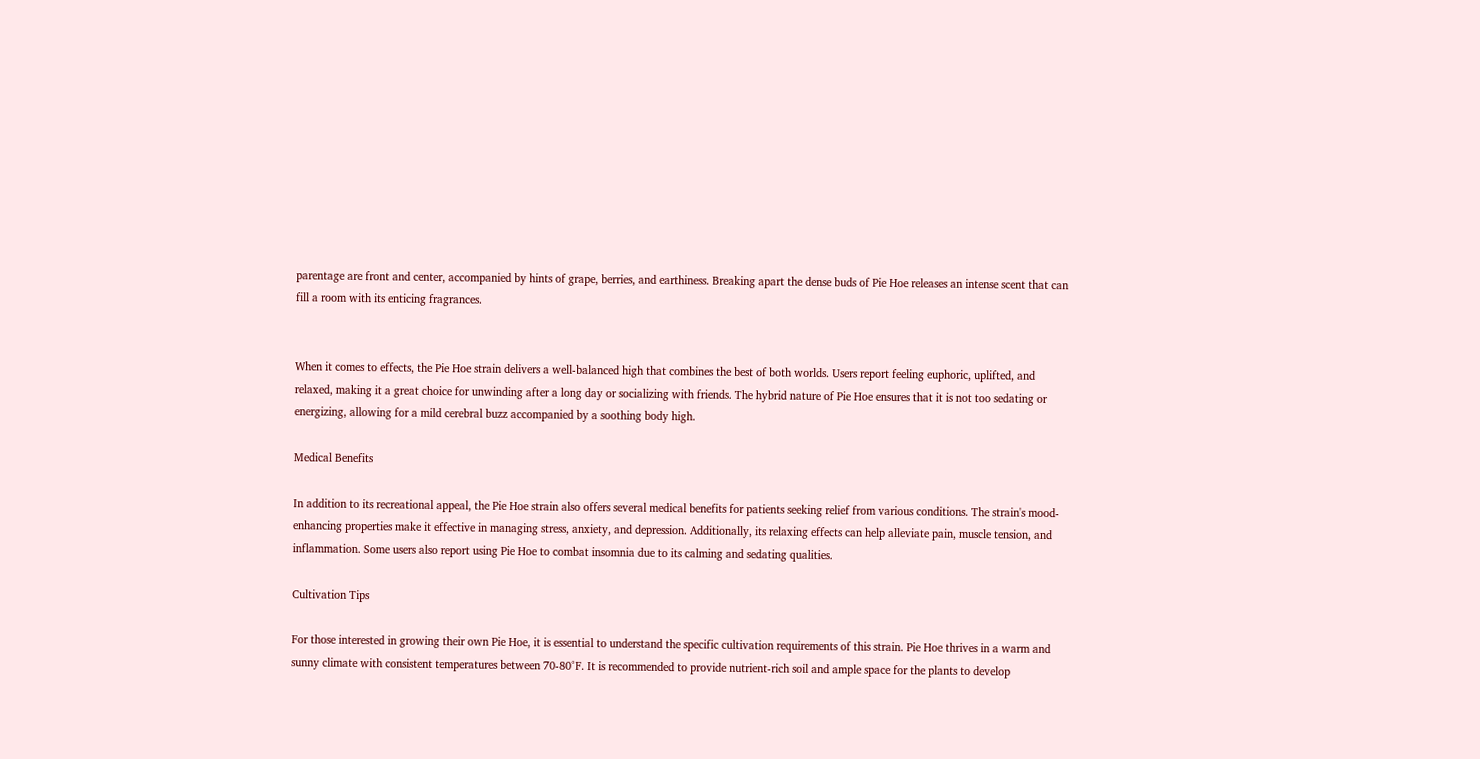parentage are front and center, accompanied by hints of grape, berries, and earthiness. Breaking apart the dense buds of Pie Hoe releases an intense scent that can fill a room with its enticing fragrances.


When it comes to effects, the Pie Hoe strain delivers a well-balanced high that combines the best of both worlds. Users report feeling euphoric, uplifted, and relaxed, making it a great choice for unwinding after a long day or socializing with friends. The hybrid nature of Pie Hoe ensures that it is not too sedating or energizing, allowing for a mild cerebral buzz accompanied by a soothing body high.

Medical Benefits

In addition to its recreational appeal, the Pie Hoe strain also offers several medical benefits for patients seeking relief from various conditions. The strain's mood-enhancing properties make it effective in managing stress, anxiety, and depression. Additionally, its relaxing effects can help alleviate pain, muscle tension, and inflammation. Some users also report using Pie Hoe to combat insomnia due to its calming and sedating qualities.

Cultivation Tips

For those interested in growing their own Pie Hoe, it is essential to understand the specific cultivation requirements of this strain. Pie Hoe thrives in a warm and sunny climate with consistent temperatures between 70-80°F. It is recommended to provide nutrient-rich soil and ample space for the plants to develop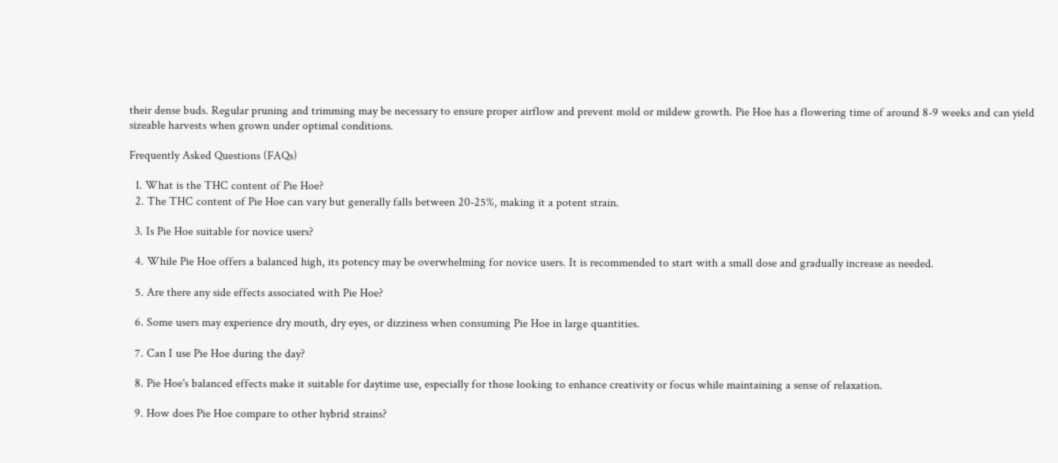their dense buds. Regular pruning and trimming may be necessary to ensure proper airflow and prevent mold or mildew growth. Pie Hoe has a flowering time of around 8-9 weeks and can yield sizeable harvests when grown under optimal conditions.

Frequently Asked Questions (FAQs)

  1. What is the THC content of Pie Hoe?
  2. The THC content of Pie Hoe can vary but generally falls between 20-25%, making it a potent strain.

  3. Is Pie Hoe suitable for novice users?

  4. While Pie Hoe offers a balanced high, its potency may be overwhelming for novice users. It is recommended to start with a small dose and gradually increase as needed.

  5. Are there any side effects associated with Pie Hoe?

  6. Some users may experience dry mouth, dry eyes, or dizziness when consuming Pie Hoe in large quantities.

  7. Can I use Pie Hoe during the day?

  8. Pie Hoe's balanced effects make it suitable for daytime use, especially for those looking to enhance creativity or focus while maintaining a sense of relaxation.

  9. How does Pie Hoe compare to other hybrid strains?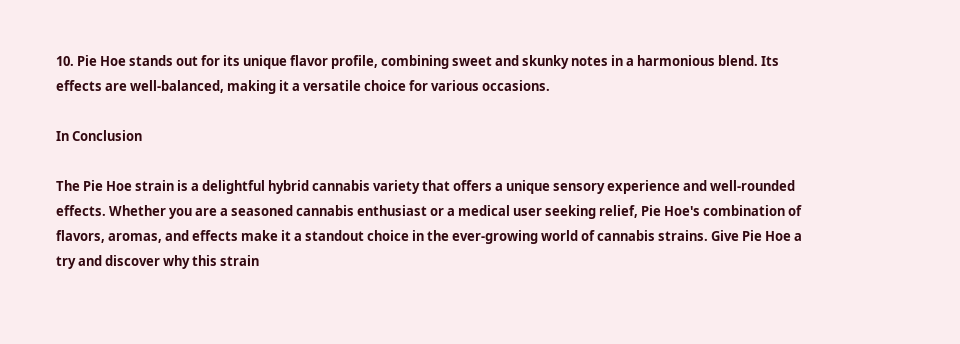10. Pie Hoe stands out for its unique flavor profile, combining sweet and skunky notes in a harmonious blend. Its effects are well-balanced, making it a versatile choice for various occasions.

In Conclusion

The Pie Hoe strain is a delightful hybrid cannabis variety that offers a unique sensory experience and well-rounded effects. Whether you are a seasoned cannabis enthusiast or a medical user seeking relief, Pie Hoe's combination of flavors, aromas, and effects make it a standout choice in the ever-growing world of cannabis strains. Give Pie Hoe a try and discover why this strain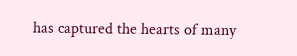has captured the hearts of many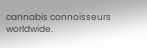cannabis connoisseurs worldwide.